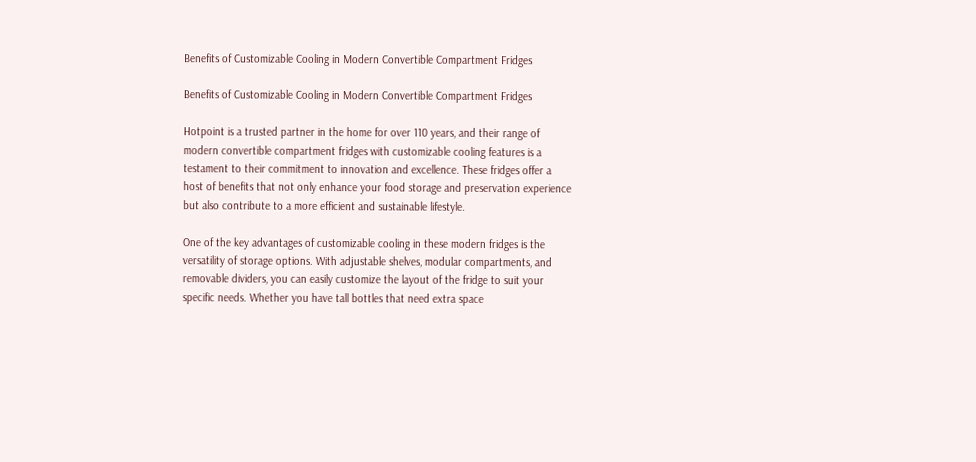Benefits of Customizable Cooling in Modern Convertible Compartment Fridges

Benefits of Customizable Cooling in Modern Convertible Compartment Fridges

Hotpoint is a trusted partner in the home for over 110 years, and their range of modern convertible compartment fridges with customizable cooling features is a testament to their commitment to innovation and excellence. These fridges offer a host of benefits that not only enhance your food storage and preservation experience but also contribute to a more efficient and sustainable lifestyle.

One of the key advantages of customizable cooling in these modern fridges is the versatility of storage options. With adjustable shelves, modular compartments, and removable dividers, you can easily customize the layout of the fridge to suit your specific needs. Whether you have tall bottles that need extra space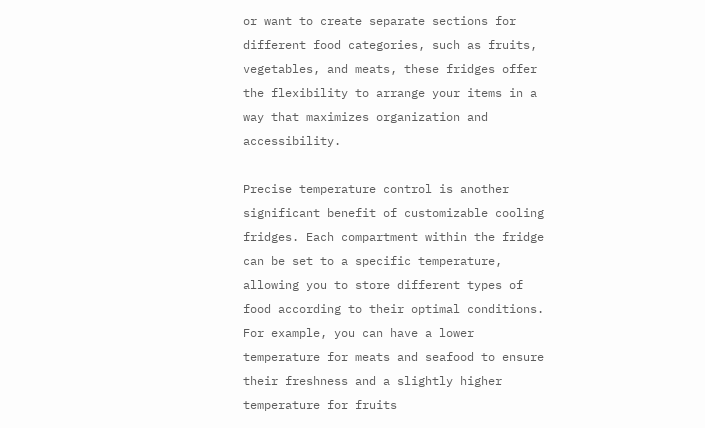or want to create separate sections for different food categories, such as fruits, vegetables, and meats, these fridges offer the flexibility to arrange your items in a way that maximizes organization and accessibility.

Precise temperature control is another significant benefit of customizable cooling fridges. Each compartment within the fridge can be set to a specific temperature, allowing you to store different types of food according to their optimal conditions. For example, you can have a lower temperature for meats and seafood to ensure their freshness and a slightly higher temperature for fruits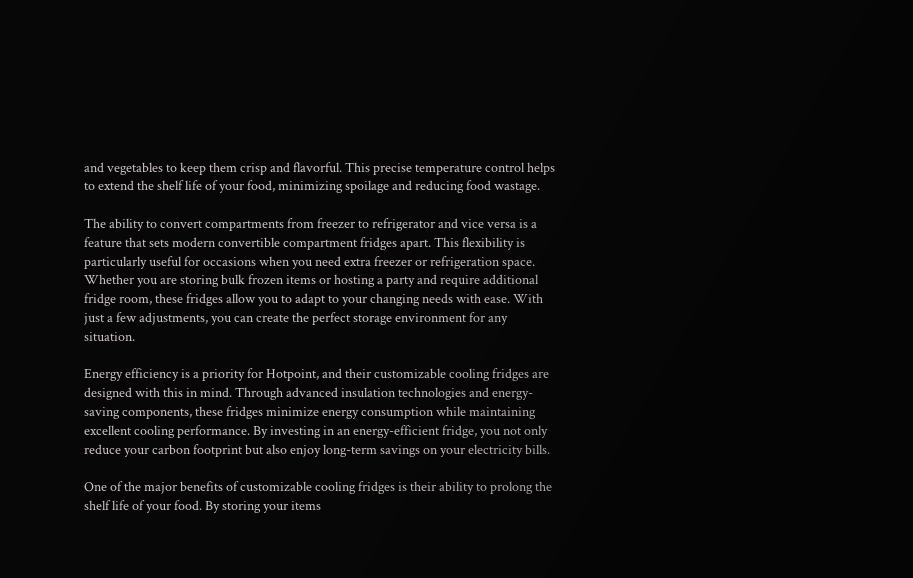and vegetables to keep them crisp and flavorful. This precise temperature control helps to extend the shelf life of your food, minimizing spoilage and reducing food wastage.

The ability to convert compartments from freezer to refrigerator and vice versa is a feature that sets modern convertible compartment fridges apart. This flexibility is particularly useful for occasions when you need extra freezer or refrigeration space. Whether you are storing bulk frozen items or hosting a party and require additional fridge room, these fridges allow you to adapt to your changing needs with ease. With just a few adjustments, you can create the perfect storage environment for any situation.

Energy efficiency is a priority for Hotpoint, and their customizable cooling fridges are designed with this in mind. Through advanced insulation technologies and energy-saving components, these fridges minimize energy consumption while maintaining excellent cooling performance. By investing in an energy-efficient fridge, you not only reduce your carbon footprint but also enjoy long-term savings on your electricity bills.

One of the major benefits of customizable cooling fridges is their ability to prolong the shelf life of your food. By storing your items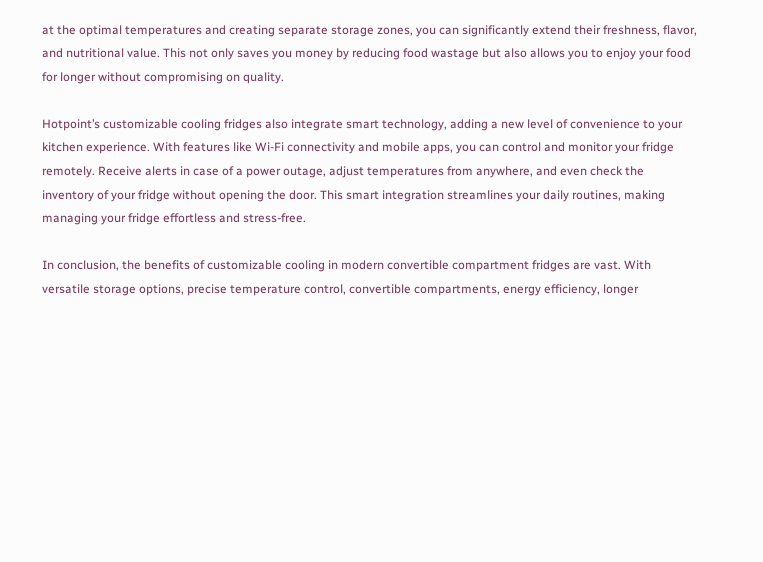at the optimal temperatures and creating separate storage zones, you can significantly extend their freshness, flavor, and nutritional value. This not only saves you money by reducing food wastage but also allows you to enjoy your food for longer without compromising on quality.

Hotpoint’s customizable cooling fridges also integrate smart technology, adding a new level of convenience to your kitchen experience. With features like Wi-Fi connectivity and mobile apps, you can control and monitor your fridge remotely. Receive alerts in case of a power outage, adjust temperatures from anywhere, and even check the inventory of your fridge without opening the door. This smart integration streamlines your daily routines, making managing your fridge effortless and stress-free.

In conclusion, the benefits of customizable cooling in modern convertible compartment fridges are vast. With versatile storage options, precise temperature control, convertible compartments, energy efficiency, longer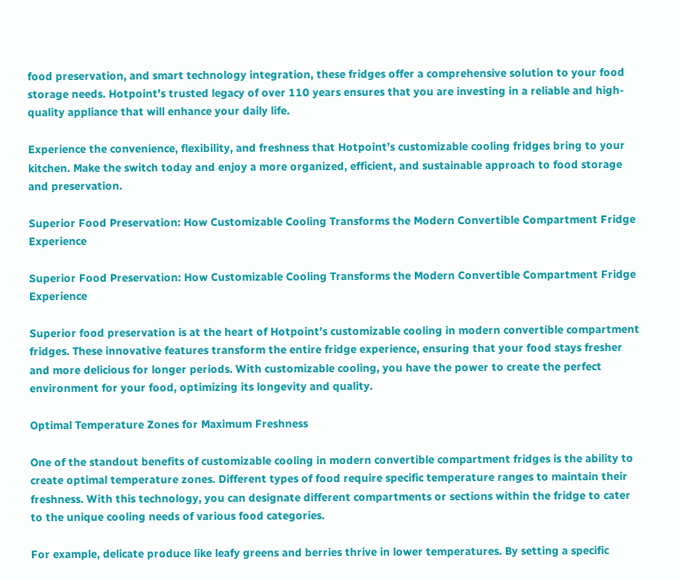food preservation, and smart technology integration, these fridges offer a comprehensive solution to your food storage needs. Hotpoint’s trusted legacy of over 110 years ensures that you are investing in a reliable and high-quality appliance that will enhance your daily life.

Experience the convenience, flexibility, and freshness that Hotpoint’s customizable cooling fridges bring to your kitchen. Make the switch today and enjoy a more organized, efficient, and sustainable approach to food storage and preservation.

Superior Food Preservation: How Customizable Cooling Transforms the Modern Convertible Compartment Fridge Experience

Superior Food Preservation: How Customizable Cooling Transforms the Modern Convertible Compartment Fridge Experience

Superior food preservation is at the heart of Hotpoint’s customizable cooling in modern convertible compartment fridges. These innovative features transform the entire fridge experience, ensuring that your food stays fresher and more delicious for longer periods. With customizable cooling, you have the power to create the perfect environment for your food, optimizing its longevity and quality.

Optimal Temperature Zones for Maximum Freshness

One of the standout benefits of customizable cooling in modern convertible compartment fridges is the ability to create optimal temperature zones. Different types of food require specific temperature ranges to maintain their freshness. With this technology, you can designate different compartments or sections within the fridge to cater to the unique cooling needs of various food categories.

For example, delicate produce like leafy greens and berries thrive in lower temperatures. By setting a specific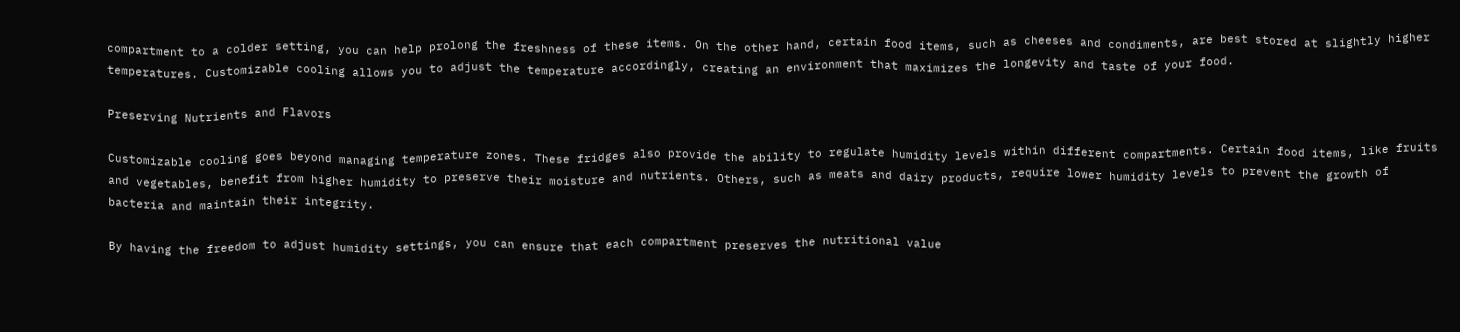compartment to a colder setting, you can help prolong the freshness of these items. On the other hand, certain food items, such as cheeses and condiments, are best stored at slightly higher temperatures. Customizable cooling allows you to adjust the temperature accordingly, creating an environment that maximizes the longevity and taste of your food.

Preserving Nutrients and Flavors

Customizable cooling goes beyond managing temperature zones. These fridges also provide the ability to regulate humidity levels within different compartments. Certain food items, like fruits and vegetables, benefit from higher humidity to preserve their moisture and nutrients. Others, such as meats and dairy products, require lower humidity levels to prevent the growth of bacteria and maintain their integrity.

By having the freedom to adjust humidity settings, you can ensure that each compartment preserves the nutritional value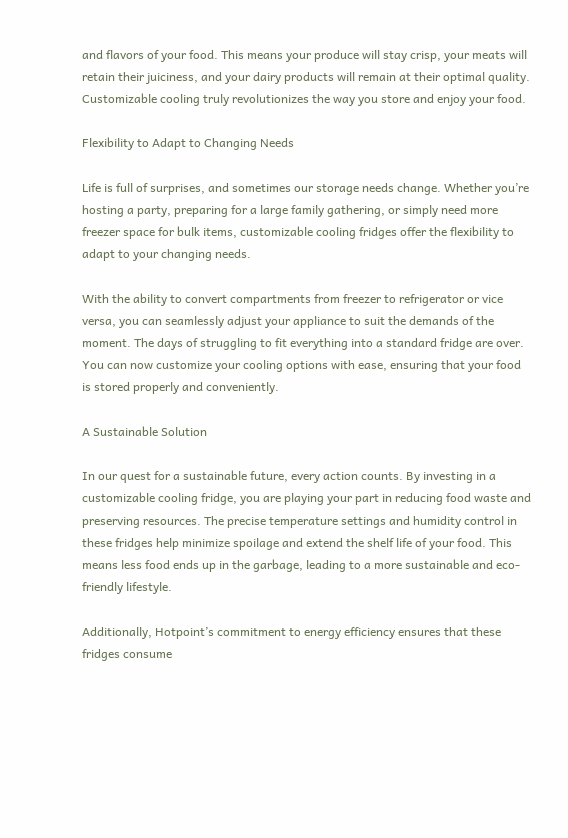and flavors of your food. This means your produce will stay crisp, your meats will retain their juiciness, and your dairy products will remain at their optimal quality. Customizable cooling truly revolutionizes the way you store and enjoy your food.

Flexibility to Adapt to Changing Needs

Life is full of surprises, and sometimes our storage needs change. Whether you’re hosting a party, preparing for a large family gathering, or simply need more freezer space for bulk items, customizable cooling fridges offer the flexibility to adapt to your changing needs.

With the ability to convert compartments from freezer to refrigerator or vice versa, you can seamlessly adjust your appliance to suit the demands of the moment. The days of struggling to fit everything into a standard fridge are over. You can now customize your cooling options with ease, ensuring that your food is stored properly and conveniently.

A Sustainable Solution

In our quest for a sustainable future, every action counts. By investing in a customizable cooling fridge, you are playing your part in reducing food waste and preserving resources. The precise temperature settings and humidity control in these fridges help minimize spoilage and extend the shelf life of your food. This means less food ends up in the garbage, leading to a more sustainable and eco-friendly lifestyle.

Additionally, Hotpoint’s commitment to energy efficiency ensures that these fridges consume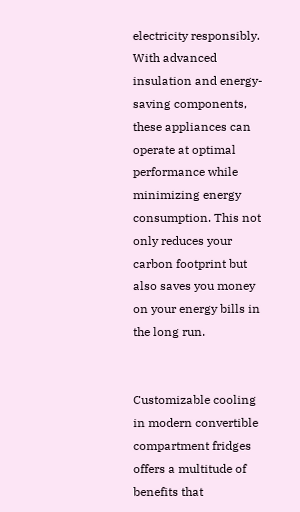electricity responsibly. With advanced insulation and energy-saving components, these appliances can operate at optimal performance while minimizing energy consumption. This not only reduces your carbon footprint but also saves you money on your energy bills in the long run.


Customizable cooling in modern convertible compartment fridges offers a multitude of benefits that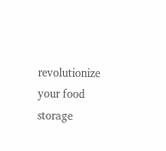revolutionize your food storage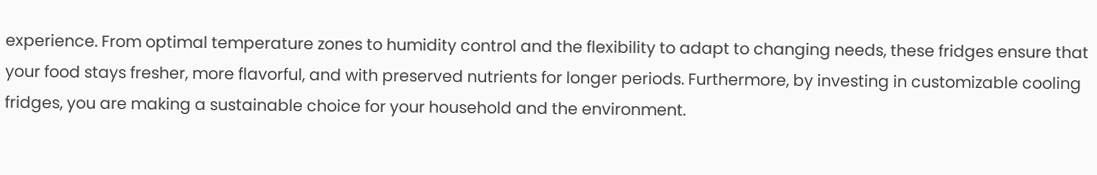experience. From optimal temperature zones to humidity control and the flexibility to adapt to changing needs, these fridges ensure that your food stays fresher, more flavorful, and with preserved nutrients for longer periods. Furthermore, by investing in customizable cooling fridges, you are making a sustainable choice for your household and the environment.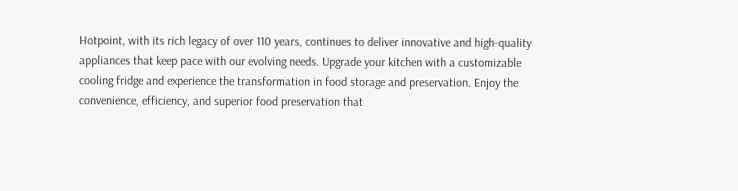Hotpoint, with its rich legacy of over 110 years, continues to deliver innovative and high-quality appliances that keep pace with our evolving needs. Upgrade your kitchen with a customizable cooling fridge and experience the transformation in food storage and preservation. Enjoy the convenience, efficiency, and superior food preservation that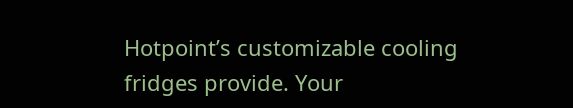Hotpoint’s customizable cooling fridges provide. Your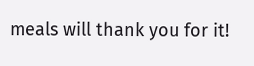meals will thank you for it!